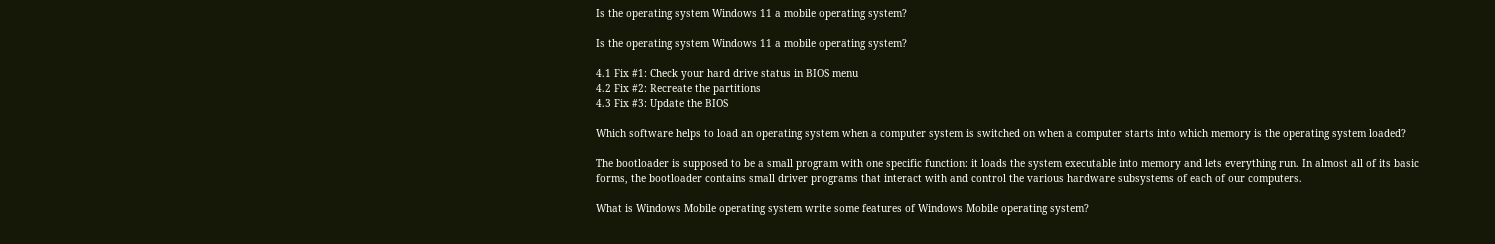Is the operating system Windows 11 a mobile operating system?

Is the operating system Windows 11 a mobile operating system?

4.1 Fix #1: Check your hard drive status in BIOS menu
4.2 Fix #2: Recreate the partitions
4.3 Fix #3: Update the BIOS

Which software helps to load an operating system when a computer system is switched on when a computer starts into which memory is the operating system loaded?

The bootloader is supposed to be a small program with one specific function: it loads the system executable into memory and lets everything run. In almost all of its basic forms, the bootloader contains small driver programs that interact with and control the various hardware subsystems of each of our computers.

What is Windows Mobile operating system write some features of Windows Mobile operating system?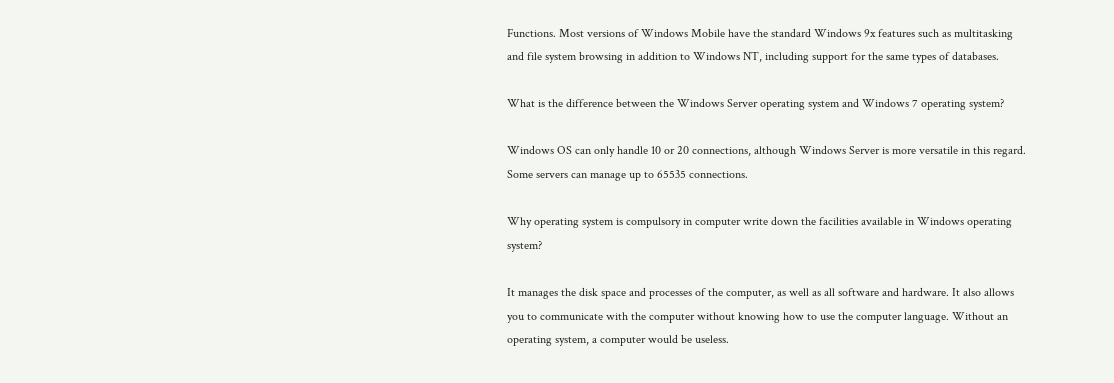Functions. Most versions of Windows Mobile have the standard Windows 9x features such as multitasking and file system browsing in addition to Windows NT, including support for the same types of databases.

What is the difference between the Windows Server operating system and Windows 7 operating system?

Windows OS can only handle 10 or 20 connections, although Windows Server is more versatile in this regard. Some servers can manage up to 65535 connections.

Why operating system is compulsory in computer write down the facilities available in Windows operating system?

It manages the disk space and processes of the computer, as well as all software and hardware. It also allows you to communicate with the computer without knowing how to use the computer language. Without an operating system, a computer would be useless.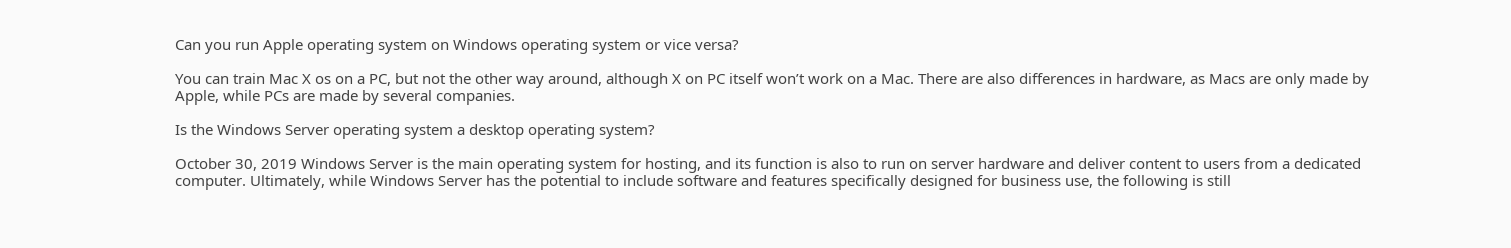Can you run Apple operating system on Windows operating system or vice versa?

You can train Mac X os on a PC, but not the other way around, although X on PC itself won’t work on a Mac. There are also differences in hardware, as Macs are only made by Apple, while PCs are made by several companies.

Is the Windows Server operating system a desktop operating system?

October 30, 2019 Windows Server is the main operating system for hosting, and its function is also to run on server hardware and deliver content to users from a dedicated computer. Ultimately, while Windows Server has the potential to include software and features specifically designed for business use, the following is still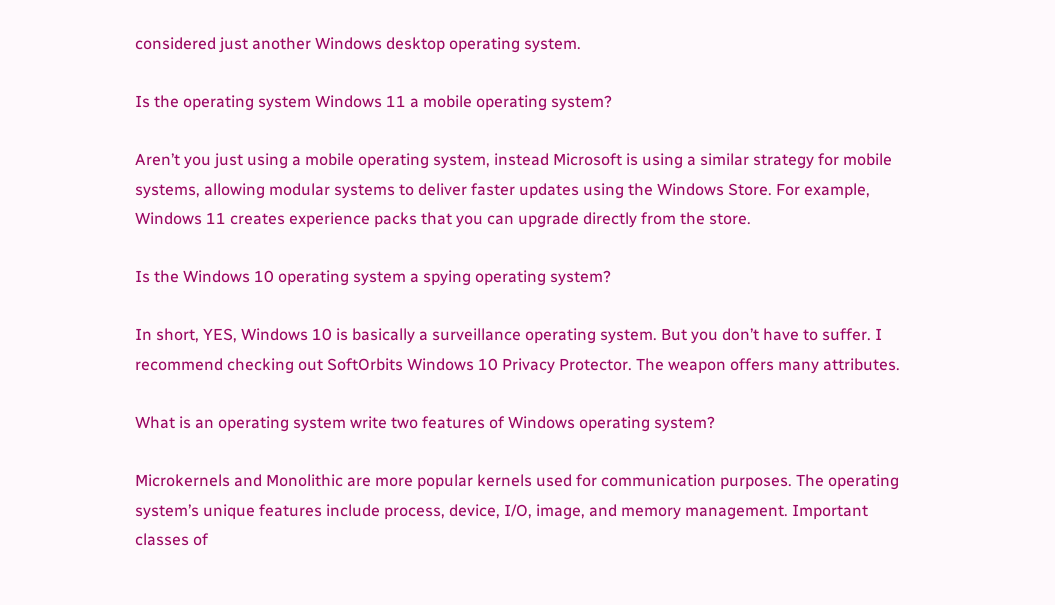considered just another Windows desktop operating system.

Is the operating system Windows 11 a mobile operating system?

Aren’t you just using a mobile operating system, instead Microsoft is using a similar strategy for mobile systems, allowing modular systems to deliver faster updates using the Windows Store. For example, Windows 11 creates experience packs that you can upgrade directly from the store.

Is the Windows 10 operating system a spying operating system?

In short, YES, Windows 10 is basically a surveillance operating system. But you don’t have to suffer. I recommend checking out SoftOrbits Windows 10 Privacy Protector. The weapon offers many attributes.

What is an operating system write two features of Windows operating system?

Microkernels and Monolithic are more popular kernels used for communication purposes. The operating system’s unique features include process, device, I/O, image, and memory management. Important classes of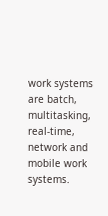work systems are batch, multitasking, real-time, network and mobile work systems.